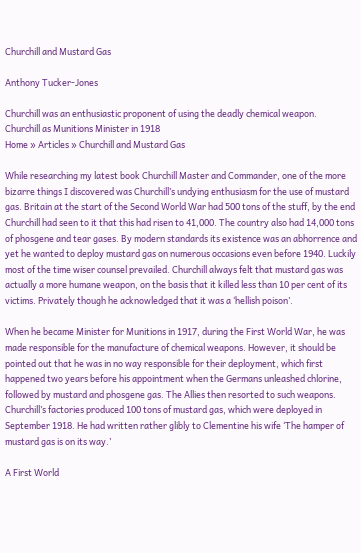Churchill and Mustard Gas

Anthony Tucker-Jones

Churchill was an enthusiastic proponent of using the deadly chemical weapon.
Churchill as Munitions Minister in 1918
Home » Articles » Churchill and Mustard Gas

While researching my latest book Churchill Master and Commander, one of the more bizarre things I discovered was Churchill’s undying enthusiasm for the use of mustard gas. Britain at the start of the Second World War had 500 tons of the stuff, by the end Churchill had seen to it that this had risen to 41,000. The country also had 14,000 tons of phosgene and tear gases. By modern standards its existence was an abhorrence and yet he wanted to deploy mustard gas on numerous occasions even before 1940. Luckily most of the time wiser counsel prevailed. Churchill always felt that mustard gas was actually a more humane weapon, on the basis that it killed less than 10 per cent of its victims. Privately though he acknowledged that it was a ‘hellish poison’.

When he became Minister for Munitions in 1917, during the First World War, he was made responsible for the manufacture of chemical weapons. However, it should be pointed out that he was in no way responsible for their deployment, which first happened two years before his appointment when the Germans unleashed chlorine, followed by mustard and phosgene gas. The Allies then resorted to such weapons. Churchill’s factories produced 100 tons of mustard gas, which were deployed in September 1918. He had written rather glibly to Clementine his wife ‘The hamper of mustard gas is on its way.’

A First World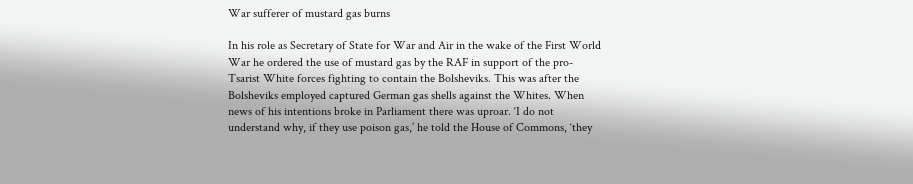War sufferer of mustard gas burns

In his role as Secretary of State for War and Air in the wake of the First World War he ordered the use of mustard gas by the RAF in support of the pro-Tsarist White forces fighting to contain the Bolsheviks. This was after the Bolsheviks employed captured German gas shells against the Whites. When news of his intentions broke in Parliament there was uproar. ‘I do not understand why, if they use poison gas,’ he told the House of Commons, ‘they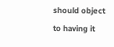should object to having it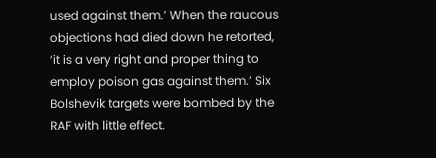used against them.’ When the raucous objections had died down he retorted, ‘it is a very right and proper thing to employ poison gas against them.’ Six Bolshevik targets were bombed by the RAF with little effect.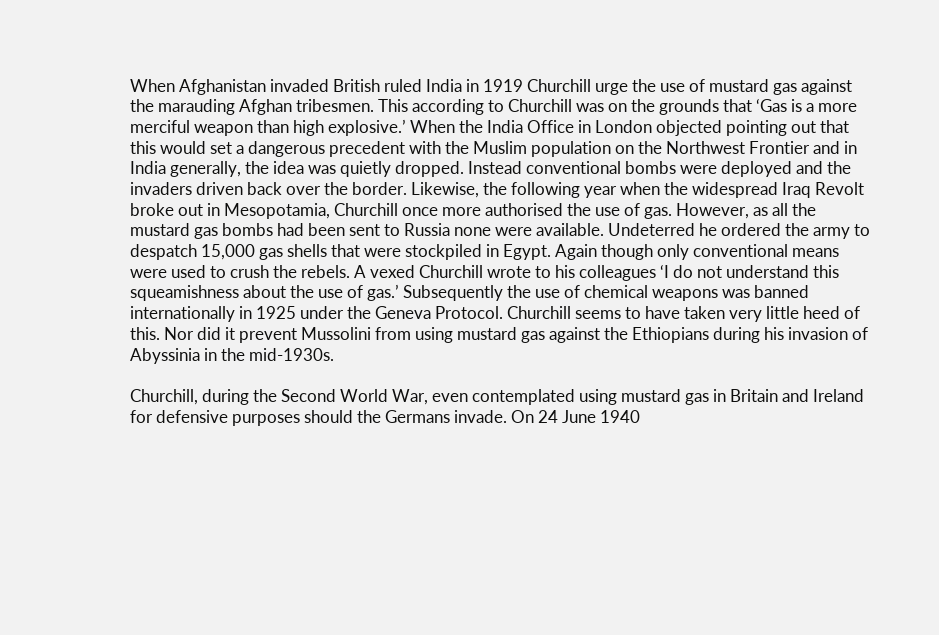When Afghanistan invaded British ruled India in 1919 Churchill urge the use of mustard gas against the marauding Afghan tribesmen. This according to Churchill was on the grounds that ‘Gas is a more merciful weapon than high explosive.’ When the India Office in London objected pointing out that this would set a dangerous precedent with the Muslim population on the Northwest Frontier and in India generally, the idea was quietly dropped. Instead conventional bombs were deployed and the invaders driven back over the border. Likewise, the following year when the widespread Iraq Revolt broke out in Mesopotamia, Churchill once more authorised the use of gas. However, as all the mustard gas bombs had been sent to Russia none were available. Undeterred he ordered the army to despatch 15,000 gas shells that were stockpiled in Egypt. Again though only conventional means were used to crush the rebels. A vexed Churchill wrote to his colleagues ‘I do not understand this squeamishness about the use of gas.’ Subsequently the use of chemical weapons was banned internationally in 1925 under the Geneva Protocol. Churchill seems to have taken very little heed of this. Nor did it prevent Mussolini from using mustard gas against the Ethiopians during his invasion of Abyssinia in the mid-1930s.

Churchill, during the Second World War, even contemplated using mustard gas in Britain and Ireland for defensive purposes should the Germans invade. On 24 June 1940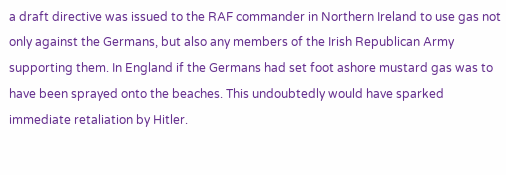a draft directive was issued to the RAF commander in Northern Ireland to use gas not only against the Germans, but also any members of the Irish Republican Army supporting them. In England if the Germans had set foot ashore mustard gas was to have been sprayed onto the beaches. This undoubtedly would have sparked immediate retaliation by Hitler.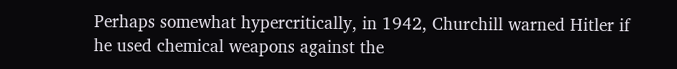Perhaps somewhat hypercritically, in 1942, Churchill warned Hitler if he used chemical weapons against the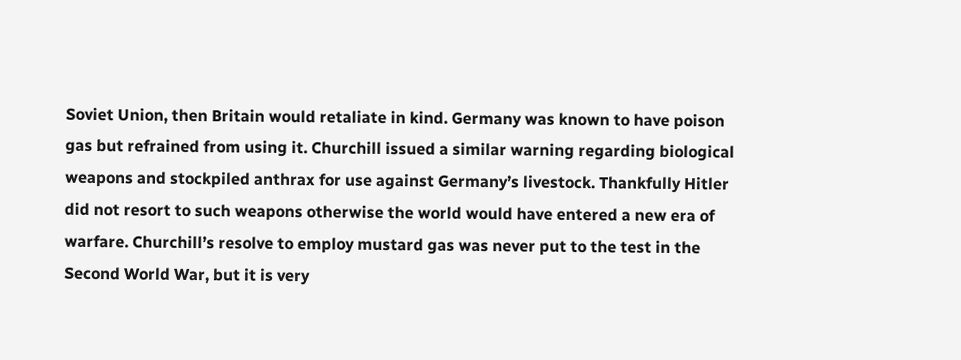Soviet Union, then Britain would retaliate in kind. Germany was known to have poison gas but refrained from using it. Churchill issued a similar warning regarding biological weapons and stockpiled anthrax for use against Germany’s livestock. Thankfully Hitler did not resort to such weapons otherwise the world would have entered a new era of warfare. Churchill’s resolve to employ mustard gas was never put to the test in the Second World War, but it is very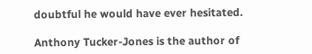doubtful he would have ever hesitated.

Anthony Tucker-Jones is the author of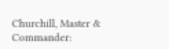Churchill, Master & Commander: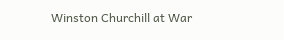Winston Churchill at War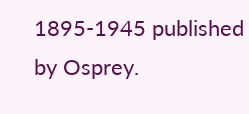1895-1945 published by Osprey.